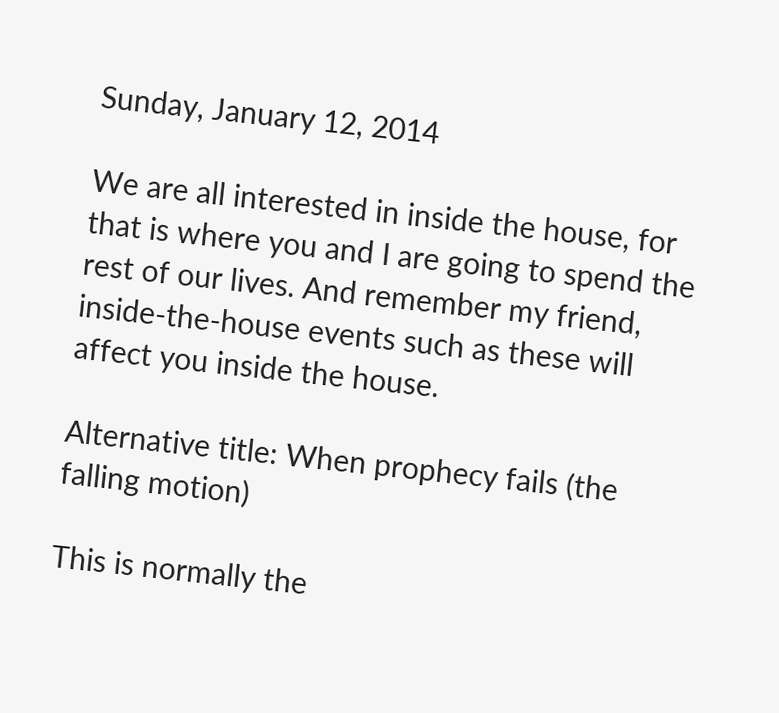Sunday, January 12, 2014

We are all interested in inside the house, for that is where you and I are going to spend the rest of our lives. And remember my friend, inside-the-house events such as these will affect you inside the house.

Alternative title: When prophecy fails (the falling motion)

This is normally the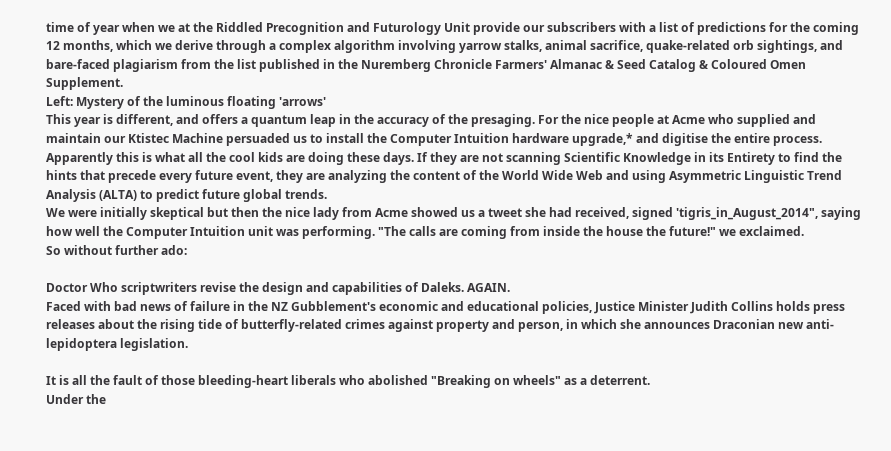time of year when we at the Riddled Precognition and Futurology Unit provide our subscribers with a list of predictions for the coming 12 months, which we derive through a complex algorithm involving yarrow stalks, animal sacrifice, quake-related orb sightings, and bare-faced plagiarism from the list published in the Nuremberg Chronicle Farmers' Almanac & Seed Catalog & Coloured Omen Supplement.
Left: Mystery of the luminous floating 'arrows'
This year is different, and offers a quantum leap in the accuracy of the presaging. For the nice people at Acme who supplied and maintain our Ktistec Machine persuaded us to install the Computer Intuition hardware upgrade,* and digitise the entire process.
Apparently this is what all the cool kids are doing these days. If they are not scanning Scientific Knowledge in its Entirety to find the hints that precede every future event, they are analyzing the content of the World Wide Web and using Asymmetric Linguistic Trend Analysis (ALTA) to predict future global trends.
We were initially skeptical but then the nice lady from Acme showed us a tweet she had received, signed 'tigris_in_August_2014", saying how well the Computer Intuition unit was performing. "The calls are coming from inside the house the future!" we exclaimed.
So without further ado:

Doctor Who scriptwriters revise the design and capabilities of Daleks. AGAIN.
Faced with bad news of failure in the NZ Gubblement's economic and educational policies, Justice Minister Judith Collins holds press releases about the rising tide of butterfly-related crimes against property and person, in which she announces Draconian new anti-lepidoptera legislation.

It is all the fault of those bleeding-heart liberals who abolished "Breaking on wheels" as a deterrent.
Under the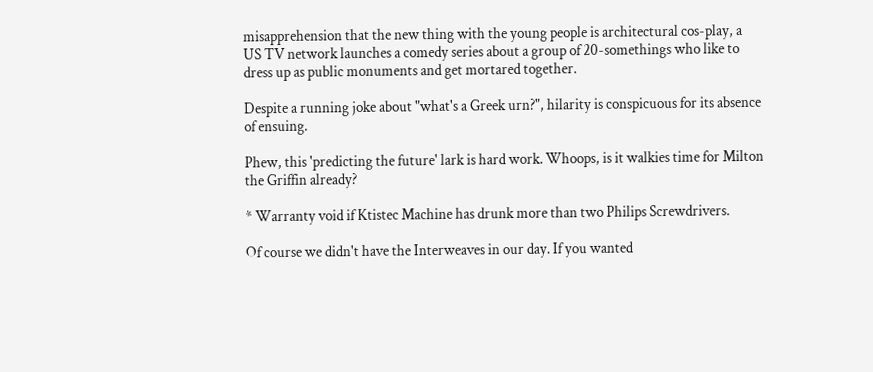misapprehension that the new thing with the young people is architectural cos-play, a US TV network launches a comedy series about a group of 20-somethings who like to dress up as public monuments and get mortared together.

Despite a running joke about "what's a Greek urn?", hilarity is conspicuous for its absence of ensuing.

Phew, this 'predicting the future' lark is hard work. Whoops, is it walkies time for Milton the Griffin already?

* Warranty void if Ktistec Machine has drunk more than two Philips Screwdrivers.

Of course we didn't have the Interweaves in our day. If you wanted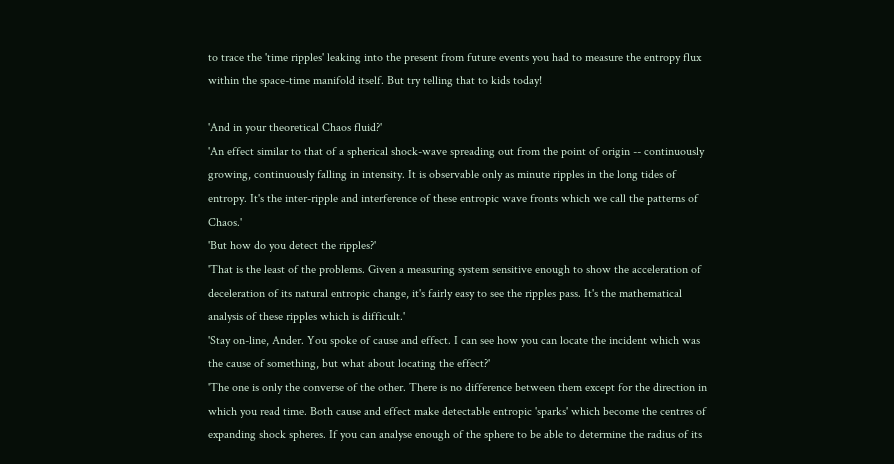to trace the 'time ripples' leaking into the present from future events you had to measure the entropy flux within the space-time manifold itself. But try telling that to kids today!

'And in your theoretical Chaos fluid?'
'An effect similar to that of a spherical shock-wave spreading out from the point of origin -- continuously growing, continuously falling in intensity. It is observable only as minute ripples in the long tides of entropy. It's the inter-ripple and interference of these entropic wave fronts which we call the patterns of Chaos.'
'But how do you detect the ripples?'
'That is the least of the problems. Given a measuring system sensitive enough to show the acceleration of deceleration of its natural entropic change, it's fairly easy to see the ripples pass. It's the mathematical analysis of these ripples which is difficult.'
'Stay on-line, Ander. You spoke of cause and effect. I can see how you can locate the incident which was the cause of something, but what about locating the effect?'
'The one is only the converse of the other. There is no difference between them except for the direction in which you read time. Both cause and effect make detectable entropic 'sparks' which become the centres of expanding shock spheres. If you can analyse enough of the sphere to be able to determine the radius of its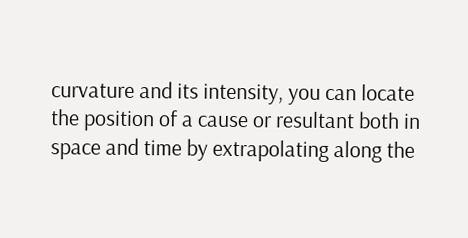curvature and its intensity, you can locate the position of a cause or resultant both in space and time by extrapolating along the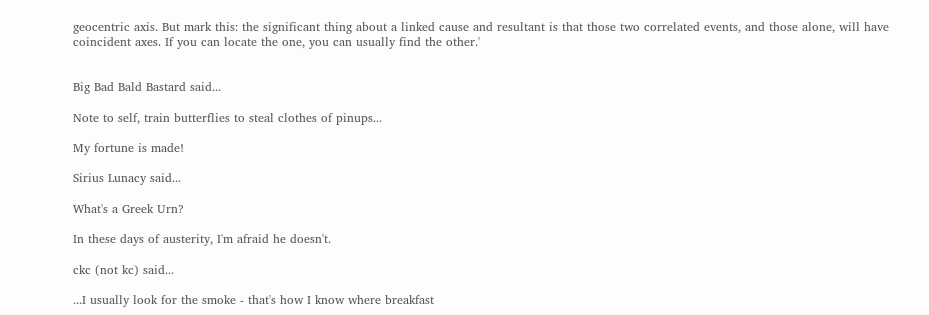geocentric axis. But mark this: the significant thing about a linked cause and resultant is that those two correlated events, and those alone, will have coincident axes. If you can locate the one, you can usually find the other.'


Big Bad Bald Bastard said...

Note to self, train butterflies to steal clothes of pinups...

My fortune is made!

Sirius Lunacy said...

What's a Greek Urn?

In these days of austerity, I'm afraid he doesn't.

ckc (not kc) said...

...I usually look for the smoke - that's how I know where breakfast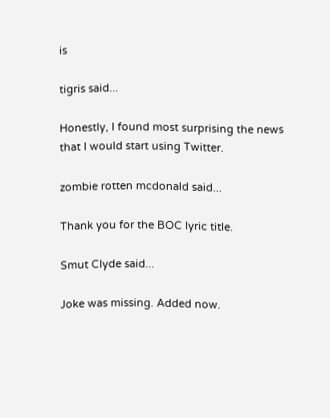is

tigris said...

Honestly, I found most surprising the news that I would start using Twitter.

zombie rotten mcdonald said...

Thank you for the BOC lyric title.

Smut Clyde said...

Joke was missing. Added now.